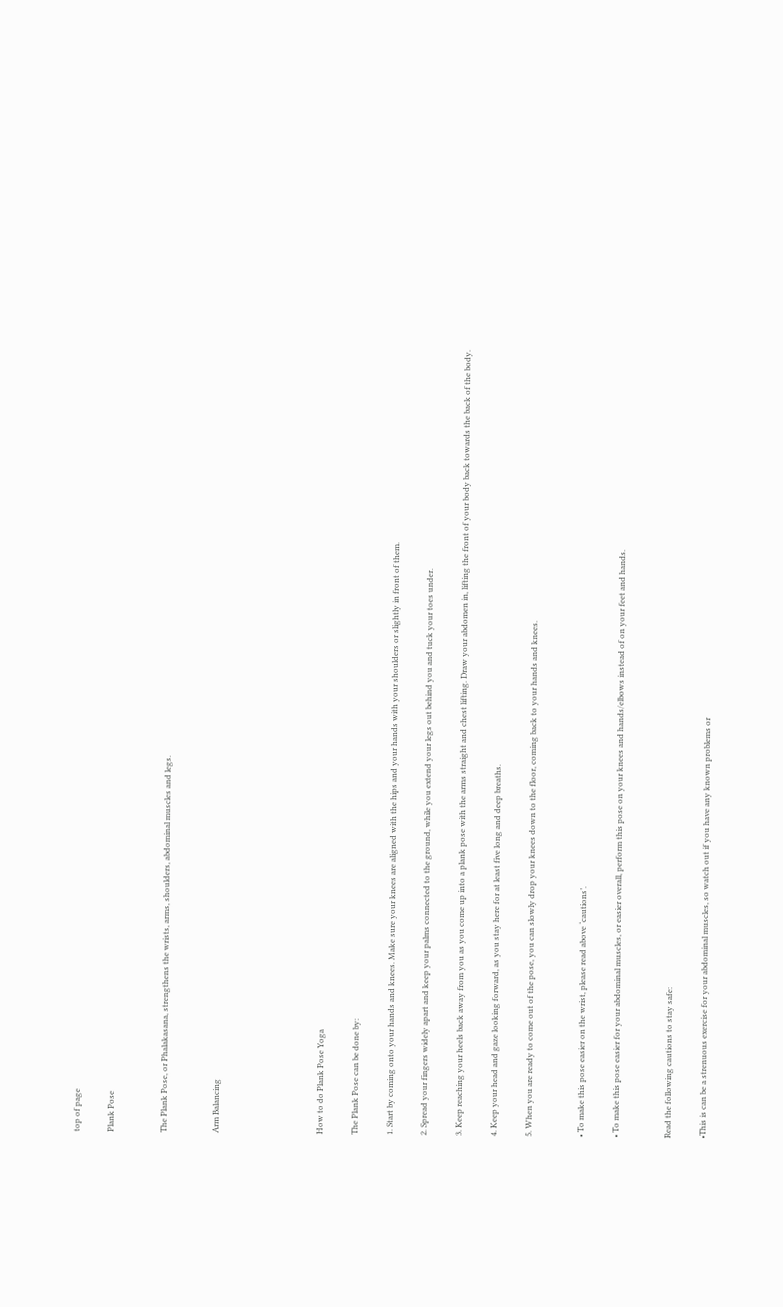top of page

Plank Pose


The Plank Pose, or Phalakasana, strengthens the wrists, arms, shoulders, abdominal muscles and legs.


Arm Balancing





How to do Plank Pose Yoga

The Plank Pose can be done by:

1. Start by coming onto your hands and knees. Make sure your knees are aligned with the hips and your hands with your shoulders or slightly in front of them.

2. Spread your fingers widely apart and keep your palms connected to the ground, while you extend your legs out behind you and tuck your toes under.

3. Keep reaching your heels back away from you as you come up into a plank pose with the arms straight and chest lifting. Draw your abdomen in, lifting the front of your body back towards the back of the body.

4. Keep your head and gaze looking forward, as you stay here for at least five long and deep breaths.

5. When you are ready to come out of the pose, you can slowly drop your knees down to the floor, coming back to your hands and knees.


• To make this pose easier on the wrist, please read above ‘cautions’.

• To make this pose easier for your abdominal muscles, or easier overall, perform this pose on your knees and hands/elbows instead of on your feet and hands.


Read the following cautions to stay safe:

•This is can be a strenuous exercise for your abdominal muscles, so watch out if you have any known problems or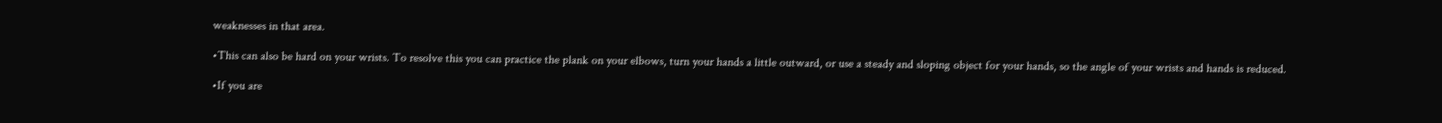weaknesses in that area.

•This can also be hard on your wrists. To resolve this you can practice the plank on your elbows, turn your hands a little outward, or use a steady and sloping object for your hands, so the angle of your wrists and hands is reduced.

•If you are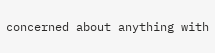concerned about anything with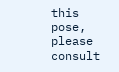this pose, please consult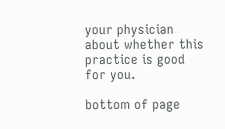your physician about whether this practice is good for you.

bottom of page